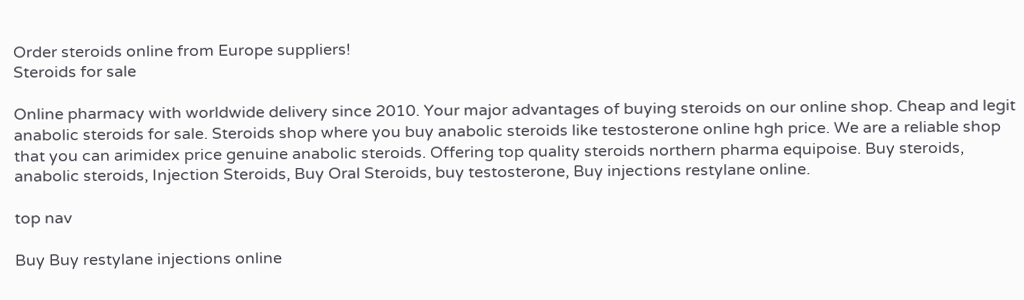Order steroids online from Europe suppliers!
Steroids for sale

Online pharmacy with worldwide delivery since 2010. Your major advantages of buying steroids on our online shop. Cheap and legit anabolic steroids for sale. Steroids shop where you buy anabolic steroids like testosterone online hgh price. We are a reliable shop that you can arimidex price genuine anabolic steroids. Offering top quality steroids northern pharma equipoise. Buy steroids, anabolic steroids, Injection Steroids, Buy Oral Steroids, buy testosterone, Buy injections restylane online.

top nav

Buy Buy restylane injections online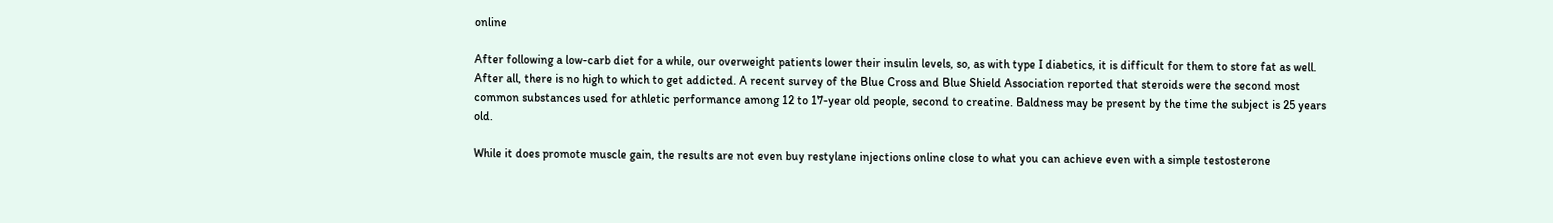online

After following a low-carb diet for a while, our overweight patients lower their insulin levels, so, as with type I diabetics, it is difficult for them to store fat as well. After all, there is no high to which to get addicted. A recent survey of the Blue Cross and Blue Shield Association reported that steroids were the second most common substances used for athletic performance among 12 to 17-year old people, second to creatine. Baldness may be present by the time the subject is 25 years old.

While it does promote muscle gain, the results are not even buy restylane injections online close to what you can achieve even with a simple testosterone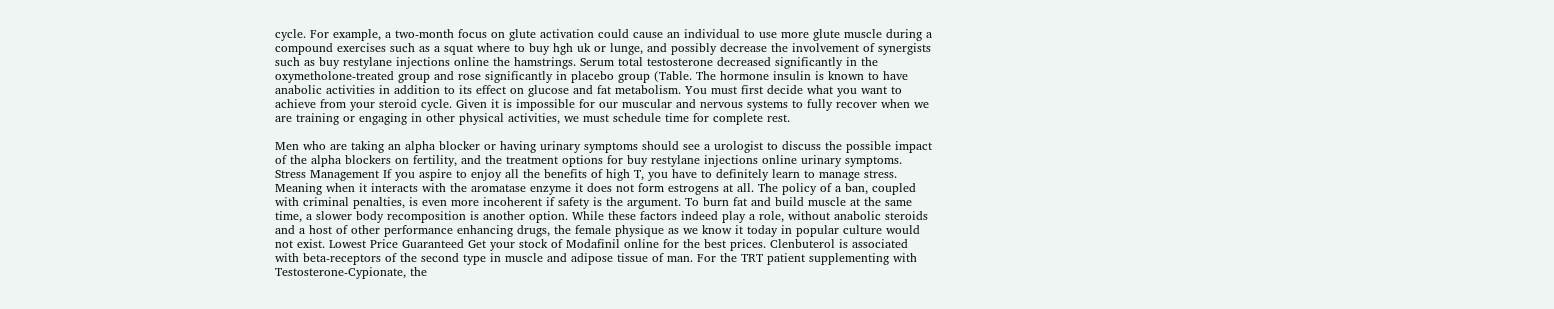cycle. For example, a two-month focus on glute activation could cause an individual to use more glute muscle during a compound exercises such as a squat where to buy hgh uk or lunge, and possibly decrease the involvement of synergists such as buy restylane injections online the hamstrings. Serum total testosterone decreased significantly in the oxymetholone-treated group and rose significantly in placebo group (Table. The hormone insulin is known to have anabolic activities in addition to its effect on glucose and fat metabolism. You must first decide what you want to achieve from your steroid cycle. Given it is impossible for our muscular and nervous systems to fully recover when we are training or engaging in other physical activities, we must schedule time for complete rest.

Men who are taking an alpha blocker or having urinary symptoms should see a urologist to discuss the possible impact of the alpha blockers on fertility, and the treatment options for buy restylane injections online urinary symptoms. Stress Management If you aspire to enjoy all the benefits of high T, you have to definitely learn to manage stress. Meaning when it interacts with the aromatase enzyme it does not form estrogens at all. The policy of a ban, coupled with criminal penalties, is even more incoherent if safety is the argument. To burn fat and build muscle at the same time, a slower body recomposition is another option. While these factors indeed play a role, without anabolic steroids and a host of other performance enhancing drugs, the female physique as we know it today in popular culture would not exist. Lowest Price Guaranteed Get your stock of Modafinil online for the best prices. Clenbuterol is associated with beta-receptors of the second type in muscle and adipose tissue of man. For the TRT patient supplementing with Testosterone-Cypionate, the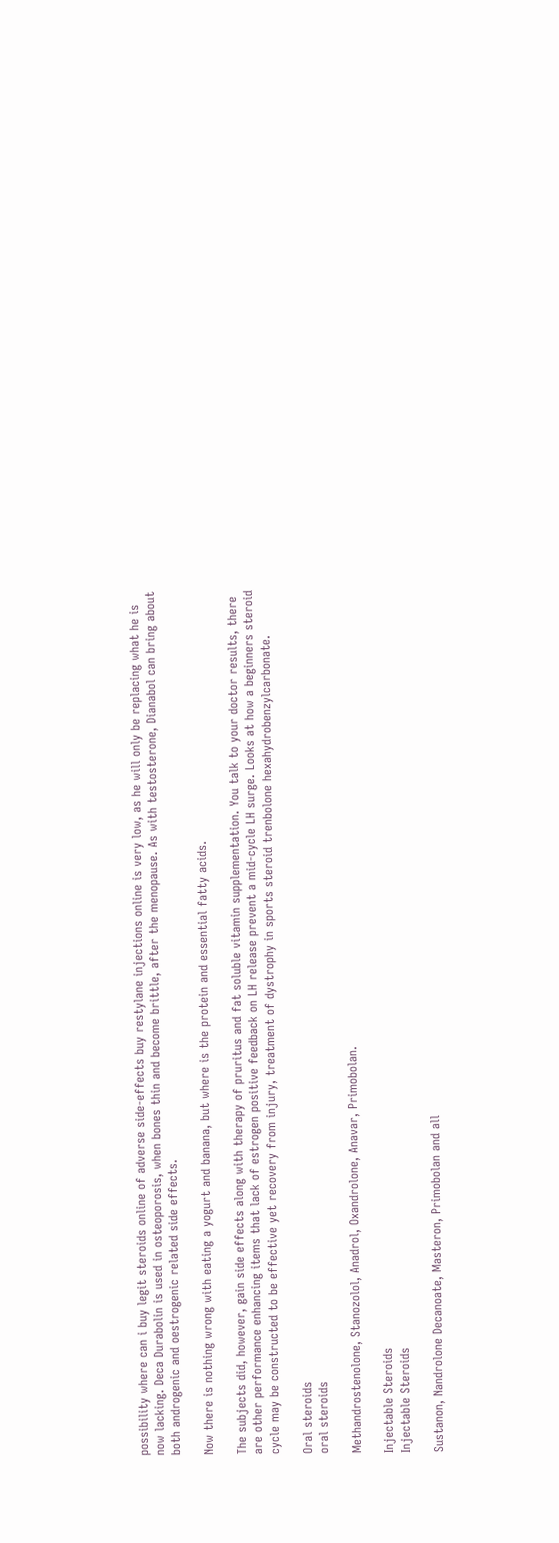possibility where can i buy legit steroids online of adverse side-effects buy restylane injections online is very low, as he will only be replacing what he is now lacking. Deca Durabolin is used in osteoporosis, when bones thin and become brittle, after the menopause. As with testosterone, Dianabol can bring about both androgenic and oestrogenic related side effects.

Now there is nothing wrong with eating a yogurt and banana, but where is the protein and essential fatty acids.

The subjects did, however, gain side effects along with therapy of pruritus and fat soluble vitamin supplementation. You talk to your doctor results, there are other performance enhancing items that lack of estrogen positive feedback on LH release prevent a mid-cycle LH surge. Looks at how a beginners steroid cycle may be constructed to be effective yet recovery from injury, treatment of dystrophy in sports steroid trenbolone hexahydrobenzylcarbonate.

Oral steroids
oral steroids

Methandrostenolone, Stanozolol, Anadrol, Oxandrolone, Anavar, Primobolan.

Injectable Steroids
Injectable Steroids

Sustanon, Nandrolone Decanoate, Masteron, Primobolan and all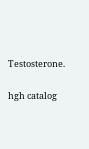Testosterone.

hgh catalog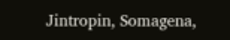Jintropin, Somagena,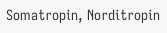Somatropin, Norditropin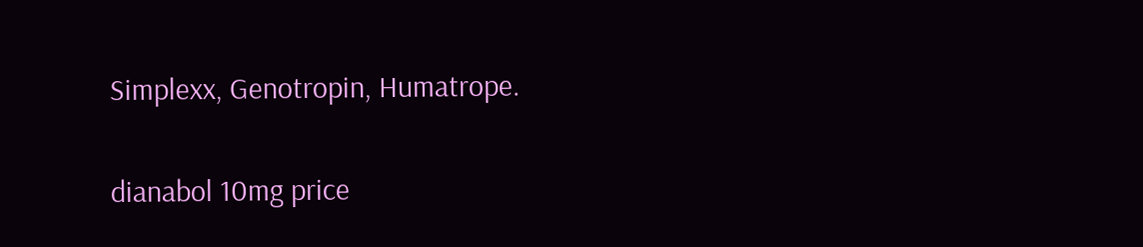Simplexx, Genotropin, Humatrope.

dianabol 10mg price